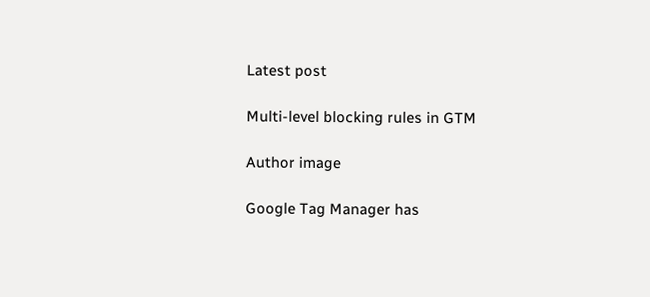Latest post

Multi-level blocking rules in GTM

Author image

Google Tag Manager has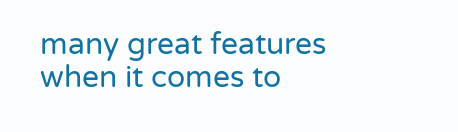many great features when it comes to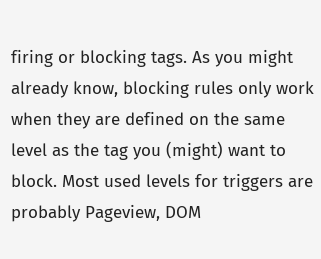firing or blocking tags. As you might already know, blocking rules only work when they are defined on the same level as the tag you (might) want to block. Most used levels for triggers are probably Pageview, DOM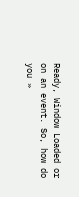Ready, Window Loaded or on an event. So, how do you »